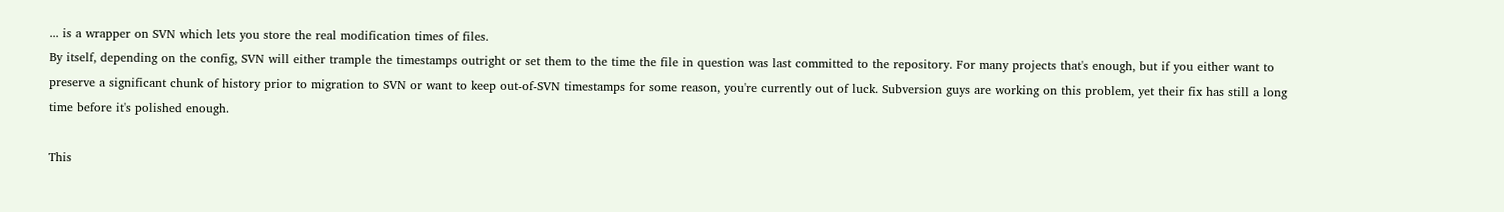... is a wrapper on SVN which lets you store the real modification times of files.
By itself, depending on the config, SVN will either trample the timestamps outright or set them to the time the file in question was last committed to the repository. For many projects that's enough, but if you either want to preserve a significant chunk of history prior to migration to SVN or want to keep out-of-SVN timestamps for some reason, you're currently out of luck. Subversion guys are working on this problem, yet their fix has still a long time before it's polished enough.

This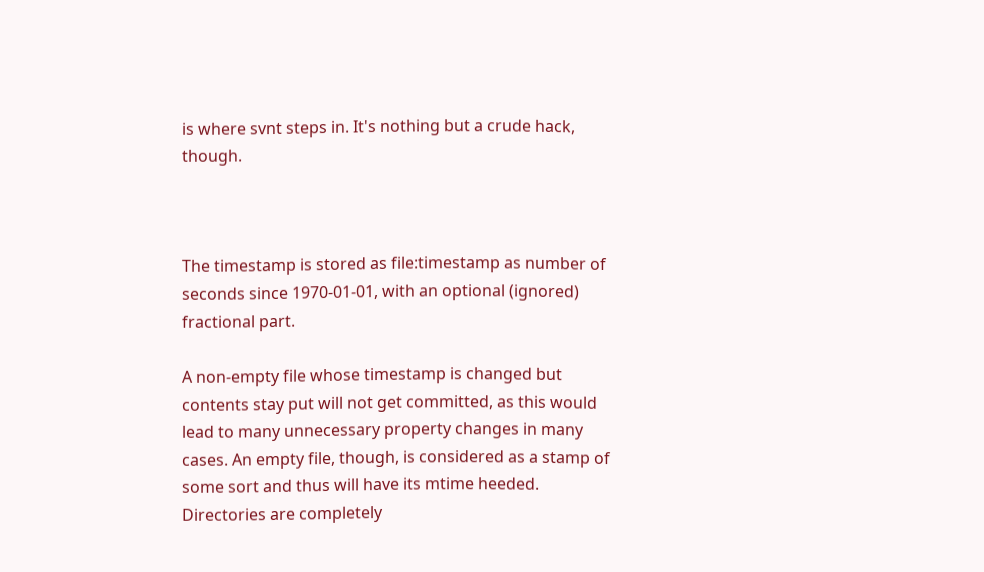is where svnt steps in. It's nothing but a crude hack, though.



The timestamp is stored as file:timestamp as number of seconds since 1970-01-01, with an optional (ignored) fractional part.

A non-empty file whose timestamp is changed but contents stay put will not get committed, as this would lead to many unnecessary property changes in many cases. An empty file, though, is considered as a stamp of some sort and thus will have its mtime heeded. Directories are completely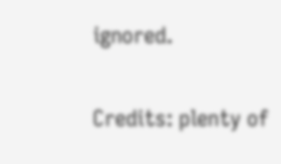ignored.

Credits: plenty of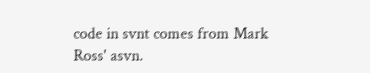code in svnt comes from Mark Ross' asvn.